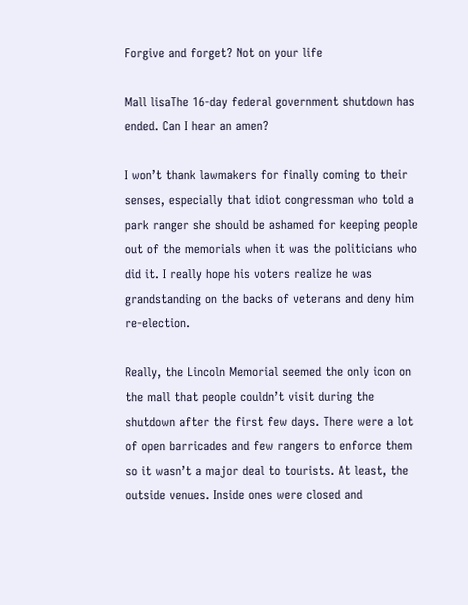Forgive and forget? Not on your life

Mall lisaThe 16-day federal government shutdown has ended. Can I hear an amen?

I won’t thank lawmakers for finally coming to their senses, especially that idiot congressman who told a park ranger she should be ashamed for keeping people out of the memorials when it was the politicians who did it. I really hope his voters realize he was grandstanding on the backs of veterans and deny him re-election.

Really, the Lincoln Memorial seemed the only icon on the mall that people couldn’t visit during the shutdown after the first few days. There were a lot of open barricades and few rangers to enforce them so it wasn’t a major deal to tourists. At least, the outside venues. Inside ones were closed and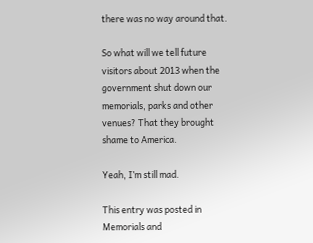there was no way around that.

So what will we tell future visitors about 2013 when the government shut down our memorials, parks and other venues? That they brought shame to America.

Yeah, I’m still mad.

This entry was posted in Memorials and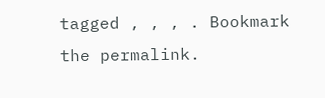tagged , , , . Bookmark the permalink.